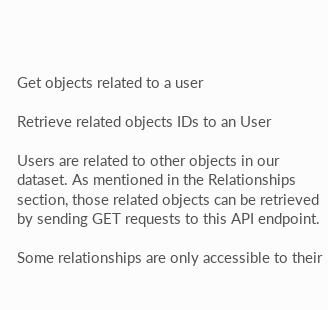Get objects related to a user

Retrieve related objects IDs to an User

Users are related to other objects in our dataset. As mentioned in the Relationships section, those related objects can be retrieved by sending GET requests to this API endpoint.

Some relationships are only accessible to their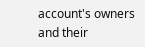account's owners and their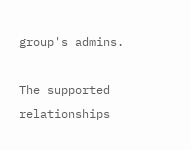group's admins.

The supported relationships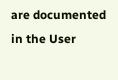are documented in the User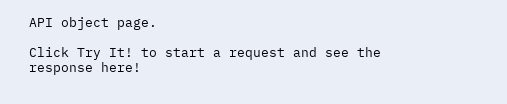API object page.

Click Try It! to start a request and see the response here!